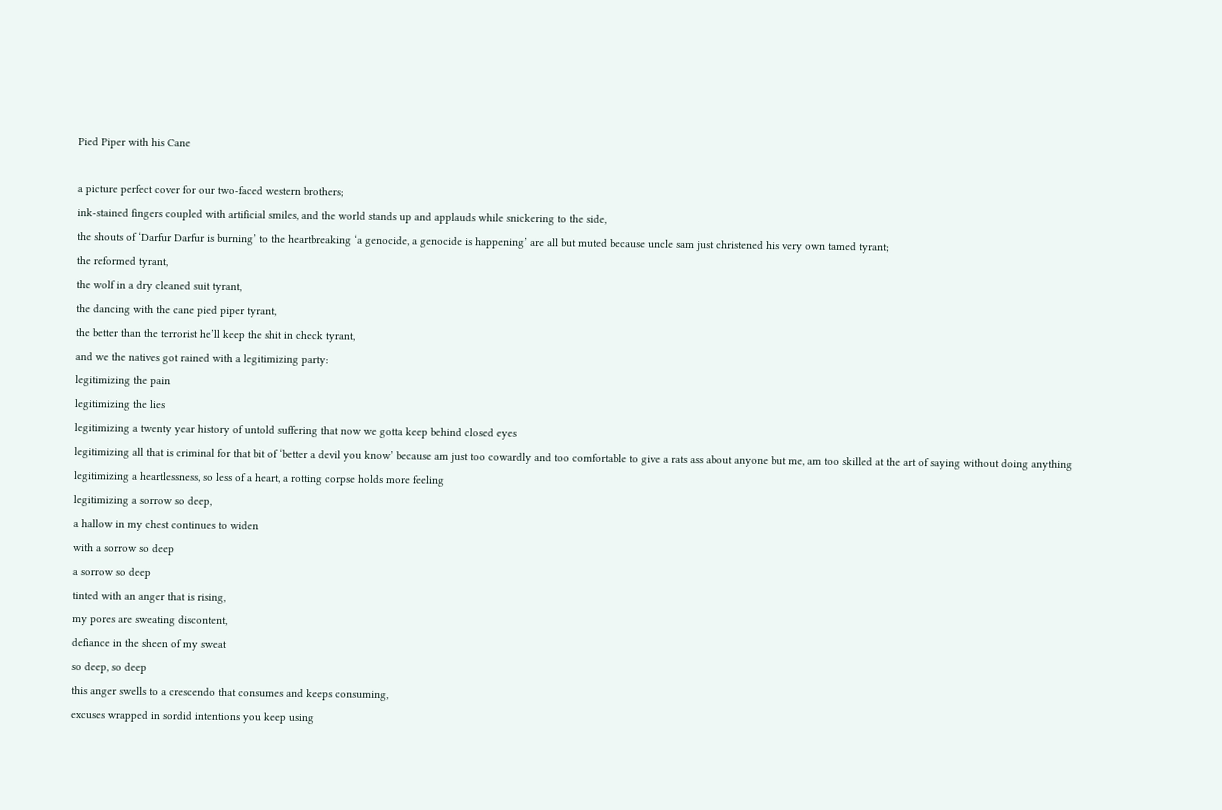Pied Piper with his Cane

a picture perfect cover for our two-faced western brothers;
ink-stained fingers coupled with artificial smiles, and the world stands up and applauds while snickering to the side,
the shouts of ‘Darfur Darfur is burning’ to the heartbreaking ‘a genocide, a genocide is happening’ are all but muted because uncle sam just christened his very own tamed tyrant;
the reformed tyrant,
the wolf in a dry cleaned suit tyrant,
the dancing with the cane pied piper tyrant,
the better than the terrorist he’ll keep the shit in check tyrant,
and we the natives got rained with a legitimizing party:
legitimizing the pain
legitimizing the lies
legitimizing a twenty year history of untold suffering that now we gotta keep behind closed eyes
legitimizing all that is criminal for that bit of ‘better a devil you know’ because am just too cowardly and too comfortable to give a rats ass about anyone but me, am too skilled at the art of saying without doing anything
legitimizing a heartlessness, so less of a heart, a rotting corpse holds more feeling
legitimizing a sorrow so deep,
a hallow in my chest continues to widen
with a sorrow so deep
a sorrow so deep
tinted with an anger that is rising,
my pores are sweating discontent,
defiance in the sheen of my sweat
so deep, so deep
this anger swells to a crescendo that consumes and keeps consuming,
excuses wrapped in sordid intentions you keep using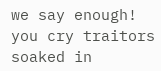we say enough! you cry traitors soaked in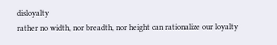disloyalty
rather no width, nor breadth, nor height can rationalize our loyalty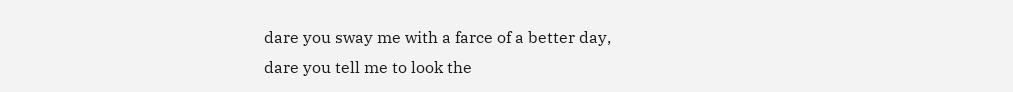dare you sway me with a farce of a better day,
dare you tell me to look the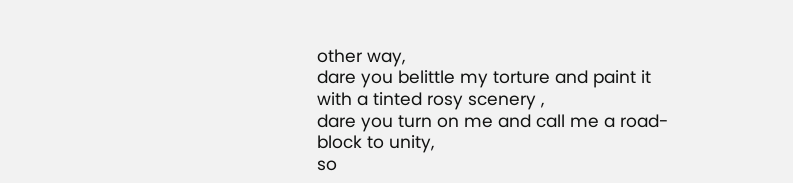other way,
dare you belittle my torture and paint it with a tinted rosy scenery ,
dare you turn on me and call me a road-block to unity,
so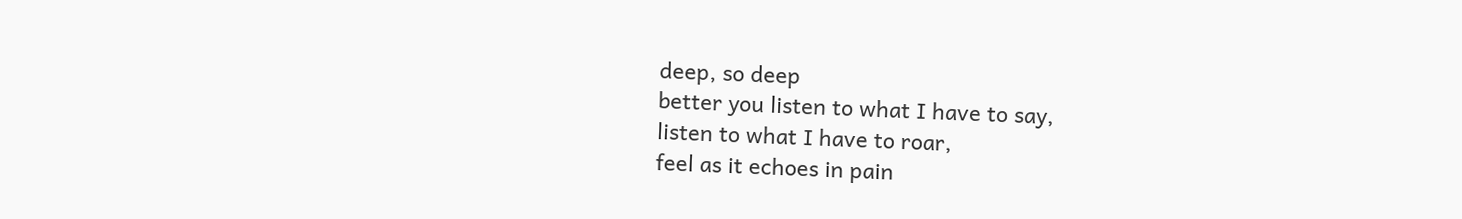deep, so deep
better you listen to what I have to say,
listen to what I have to roar,
feel as it echoes in pain